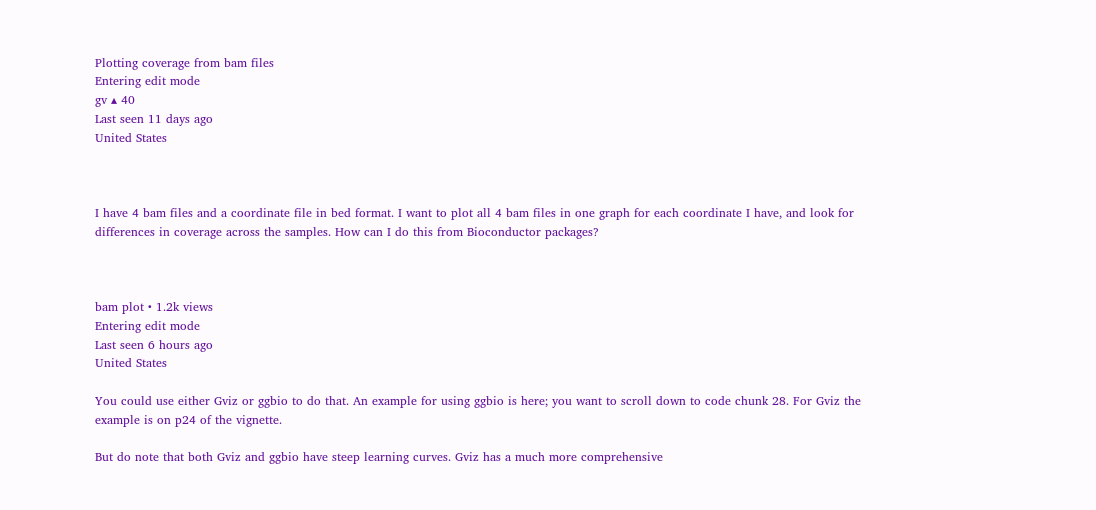Plotting coverage from bam files
Entering edit mode
gv ▴ 40
Last seen 11 days ago
United States



I have 4 bam files and a coordinate file in bed format. I want to plot all 4 bam files in one graph for each coordinate I have, and look for differences in coverage across the samples. How can I do this from Bioconductor packages?



bam plot • 1.2k views
Entering edit mode
Last seen 6 hours ago
United States

You could use either Gviz or ggbio to do that. An example for using ggbio is here; you want to scroll down to code chunk 28. For Gviz the example is on p24 of the vignette.

But do note that both Gviz and ggbio have steep learning curves. Gviz has a much more comprehensive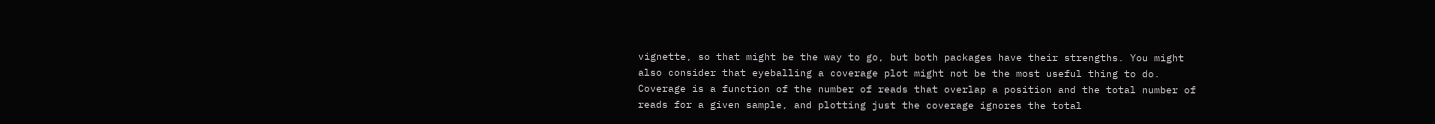vignette, so that might be the way to go, but both packages have their strengths. You might also consider that eyeballing a coverage plot might not be the most useful thing to do. Coverage is a function of the number of reads that overlap a position and the total number of reads for a given sample, and plotting just the coverage ignores the total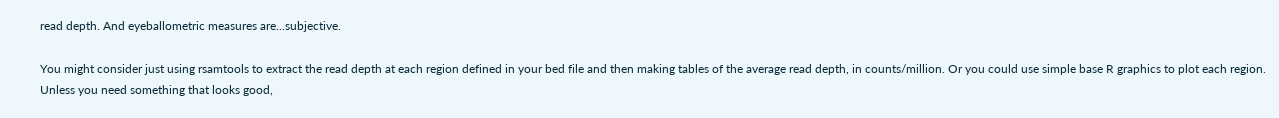read depth. And eyeballometric measures are...subjective.

You might consider just using rsamtools to extract the read depth at each region defined in your bed file and then making tables of the average read depth, in counts/million. Or you could use simple base R graphics to plot each region. Unless you need something that looks good,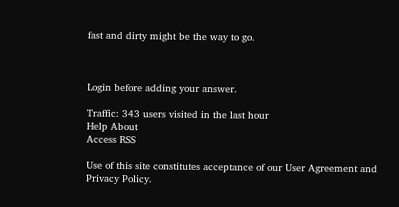fast and dirty might be the way to go.



Login before adding your answer.

Traffic: 343 users visited in the last hour
Help About
Access RSS

Use of this site constitutes acceptance of our User Agreement and Privacy Policy.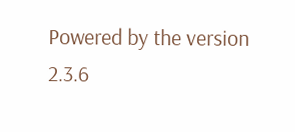Powered by the version 2.3.6